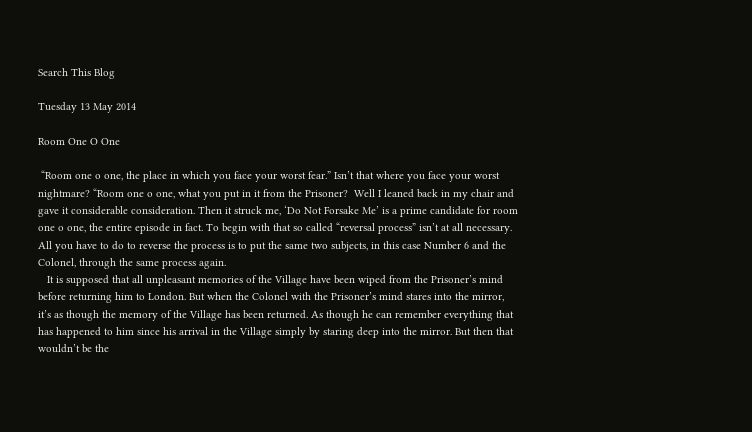Search This Blog

Tuesday 13 May 2014

Room One O One

 “Room one o one, the place in which you face your worst fear.” Isn’t that where you face your worst nightmare? “Room one o one, what you put in it from the Prisoner?  Well I leaned back in my chair and gave it considerable consideration. Then it struck me, ‘Do Not Forsake Me’ is a prime candidate for room one o one, the entire episode in fact. To begin with that so called “reversal process” isn’t at all necessary. All you have to do to reverse the process is to put the same two subjects, in this case Number 6 and the Colonel, through the same process again.
   It is supposed that all unpleasant memories of the Village have been wiped from the Prisoner’s mind before returning him to London. But when the Colonel with the Prisoner’s mind stares into the mirror, it’s as though the memory of the Village has been returned. As though he can remember everything that has happened to him since his arrival in the Village simply by staring deep into the mirror. But then that wouldn’t be the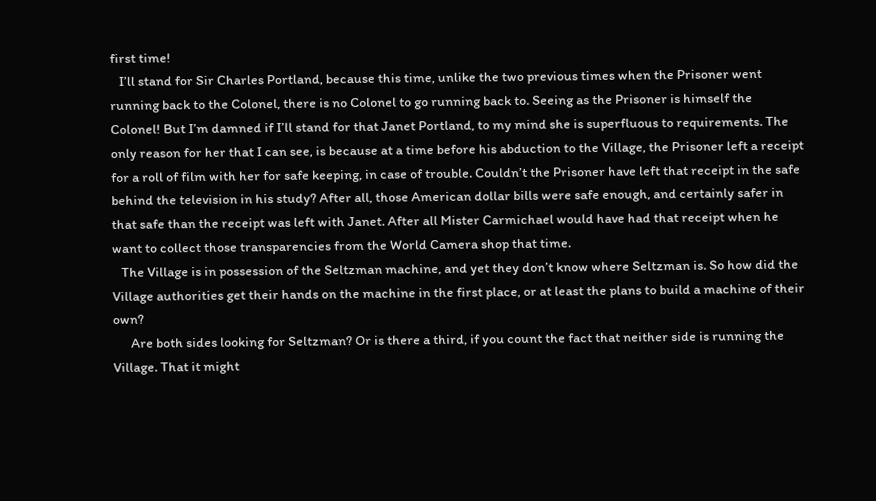first time!
   I’ll stand for Sir Charles Portland, because this time, unlike the two previous times when the Prisoner went running back to the Colonel, there is no Colonel to go running back to. Seeing as the Prisoner is himself the Colonel! But I’m damned if I’ll stand for that Janet Portland, to my mind she is superfluous to requirements. The only reason for her that I can see, is because at a time before his abduction to the Village, the Prisoner left a receipt for a roll of film with her for safe keeping, in case of trouble. Couldn’t the Prisoner have left that receipt in the safe behind the television in his study? After all, those American dollar bills were safe enough, and certainly safer in that safe than the receipt was left with Janet. After all Mister Carmichael would have had that receipt when he want to collect those transparencies from the World Camera shop that time.
   The Village is in possession of the Seltzman machine, and yet they don’t know where Seltzman is. So how did the Village authorities get their hands on the machine in the first place, or at least the plans to build a machine of their own?
      Are both sides looking for Seltzman? Or is there a third, if you count the fact that neither side is running the Village. That it might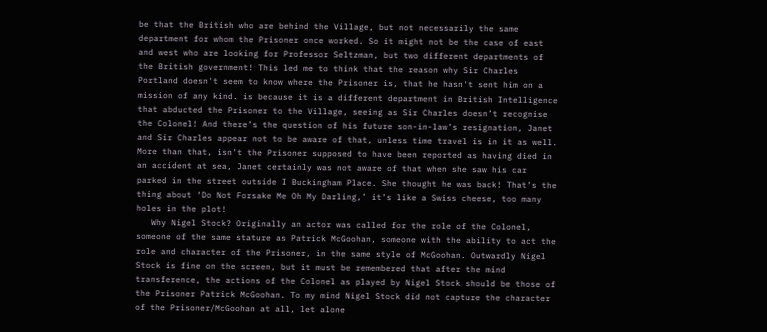be that the British who are behind the Village, but not necessarily the same department for whom the Prisoner once worked. So it might not be the case of east and west who are looking for Professor Seltzman, but two different departments of the British government! This led me to think that the reason why Sir Charles Portland doesn't seem to know where the Prisoner is, that he hasn't sent him on a mission of any kind. is because it is a different department in British Intelligence that abducted the Prisoner to the Village, seeing as Sir Charles doesn’t recognise the Colonel! And there’s the question of his future son-in-law’s resignation, Janet and Sir Charles appear not to be aware of that, unless time travel is in it as well. More than that, isn’t the Prisoner supposed to have been reported as having died in an accident at sea, Janet certainly was not aware of that when she saw his car parked in the street outside I Buckingham Place. She thought he was back! That’s the thing about ‘Do Not Forsake Me Oh My Darling,’ it’s like a Swiss cheese, too many holes in the plot!
   Why Nigel Stock? Originally an actor was called for the role of the Colonel, someone of the same stature as Patrick McGoohan, someone with the ability to act the role and character of the Prisoner, in the same style of McGoohan. Outwardly Nigel Stock is fine on the screen, but it must be remembered that after the mind transference, the actions of the Colonel as played by Nigel Stock should be those of the Prisoner Patrick McGoohan. To my mind Nigel Stock did not capture the character of the Prisoner/McGoohan at all, let alone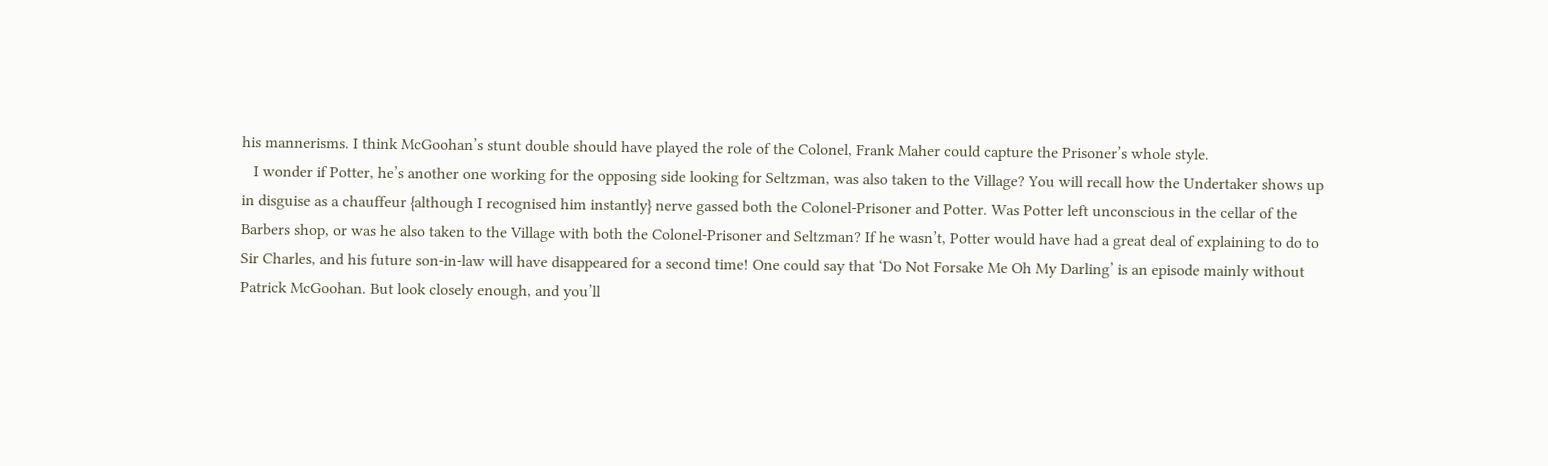his mannerisms. I think McGoohan’s stunt double should have played the role of the Colonel, Frank Maher could capture the Prisoner’s whole style.
   I wonder if Potter, he’s another one working for the opposing side looking for Seltzman, was also taken to the Village? You will recall how the Undertaker shows up in disguise as a chauffeur {although I recognised him instantly} nerve gassed both the Colonel-Prisoner and Potter. Was Potter left unconscious in the cellar of the Barbers shop, or was he also taken to the Village with both the Colonel-Prisoner and Seltzman? If he wasn’t, Potter would have had a great deal of explaining to do to Sir Charles, and his future son-in-law will have disappeared for a second time! One could say that ‘Do Not Forsake Me Oh My Darling’ is an episode mainly without Patrick McGoohan. But look closely enough, and you’ll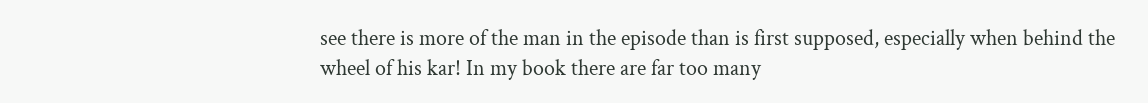see there is more of the man in the episode than is first supposed, especially when behind the wheel of his kar! In my book there are far too many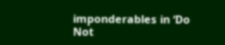imponderables in ‘Do Not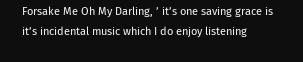Forsake Me Oh My Darling, ’ it’s one saving grace is it’s incidental music which I do enjoy listening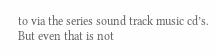to via the series sound track music cd’s. But even that is not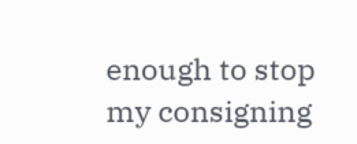enough to stop my consigning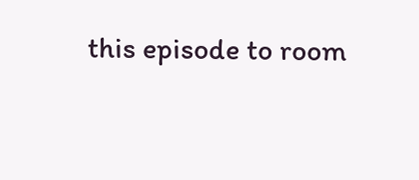this episode to room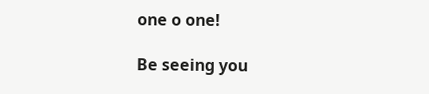one o one!

Be seeing you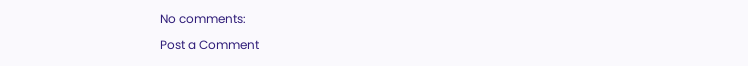No comments:

Post a Comment